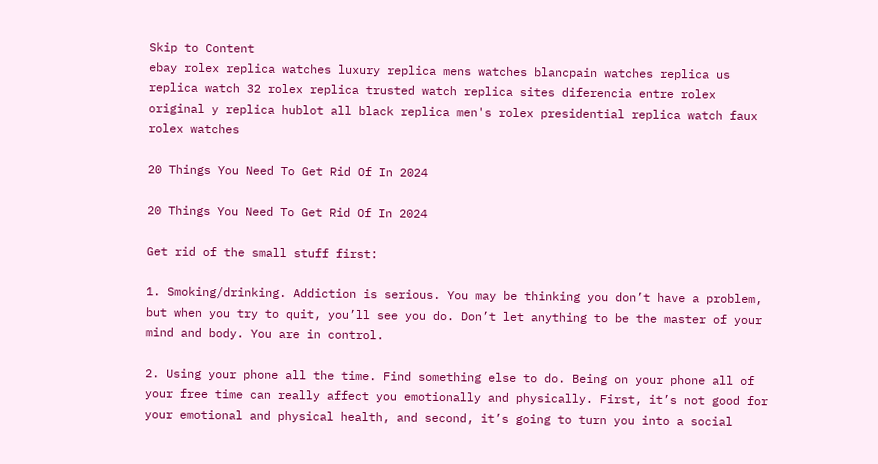Skip to Content
ebay rolex replica watches luxury replica mens watches blancpain watches replica us replica watch 32 rolex replica trusted watch replica sites diferencia entre rolex original y replica hublot all black replica men's rolex presidential replica watch faux rolex watches

20 Things You Need To Get Rid Of In 2024

20 Things You Need To Get Rid Of In 2024

Get rid of the small stuff first:

1. Smoking/drinking. Addiction is serious. You may be thinking you don’t have a problem, but when you try to quit, you’ll see you do. Don’t let anything to be the master of your mind and body. You are in control.

2. Using your phone all the time. Find something else to do. Being on your phone all of your free time can really affect you emotionally and physically. First, it’s not good for your emotional and physical health, and second, it’s going to turn you into a social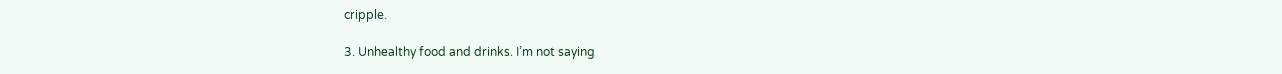cripple.

3. Unhealthy food and drinks. I’m not saying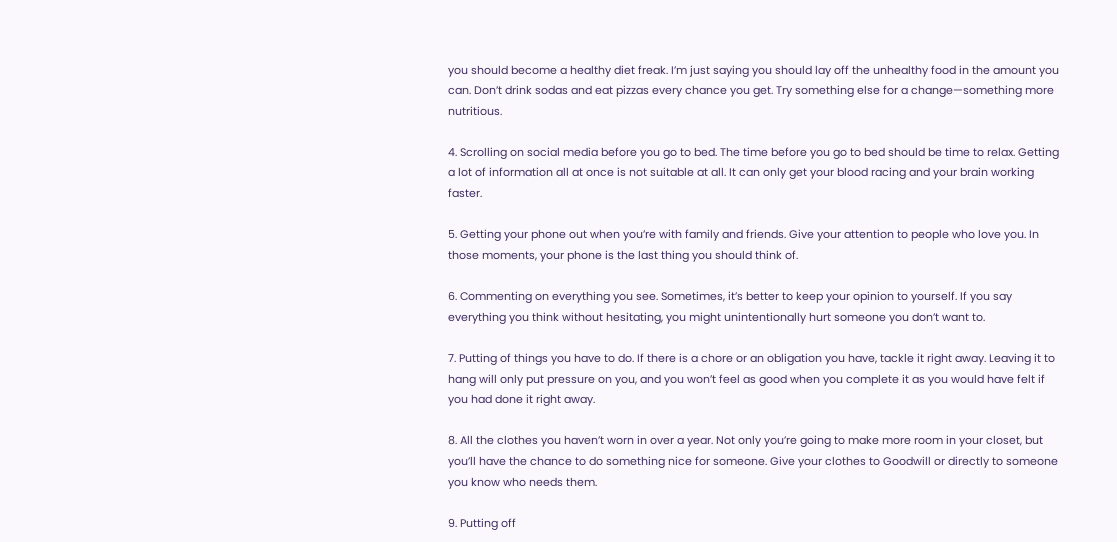you should become a healthy diet freak. I’m just saying you should lay off the unhealthy food in the amount you can. Don’t drink sodas and eat pizzas every chance you get. Try something else for a change—something more nutritious.

4. Scrolling on social media before you go to bed. The time before you go to bed should be time to relax. Getting a lot of information all at once is not suitable at all. It can only get your blood racing and your brain working faster.

5. Getting your phone out when you’re with family and friends. Give your attention to people who love you. In those moments, your phone is the last thing you should think of.

6. Commenting on everything you see. Sometimes, it’s better to keep your opinion to yourself. If you say everything you think without hesitating, you might unintentionally hurt someone you don’t want to.

7. Putting of things you have to do. If there is a chore or an obligation you have, tackle it right away. Leaving it to hang will only put pressure on you, and you won’t feel as good when you complete it as you would have felt if you had done it right away.

8. All the clothes you haven’t worn in over a year. Not only you’re going to make more room in your closet, but you’ll have the chance to do something nice for someone. Give your clothes to Goodwill or directly to someone you know who needs them.

9. Putting off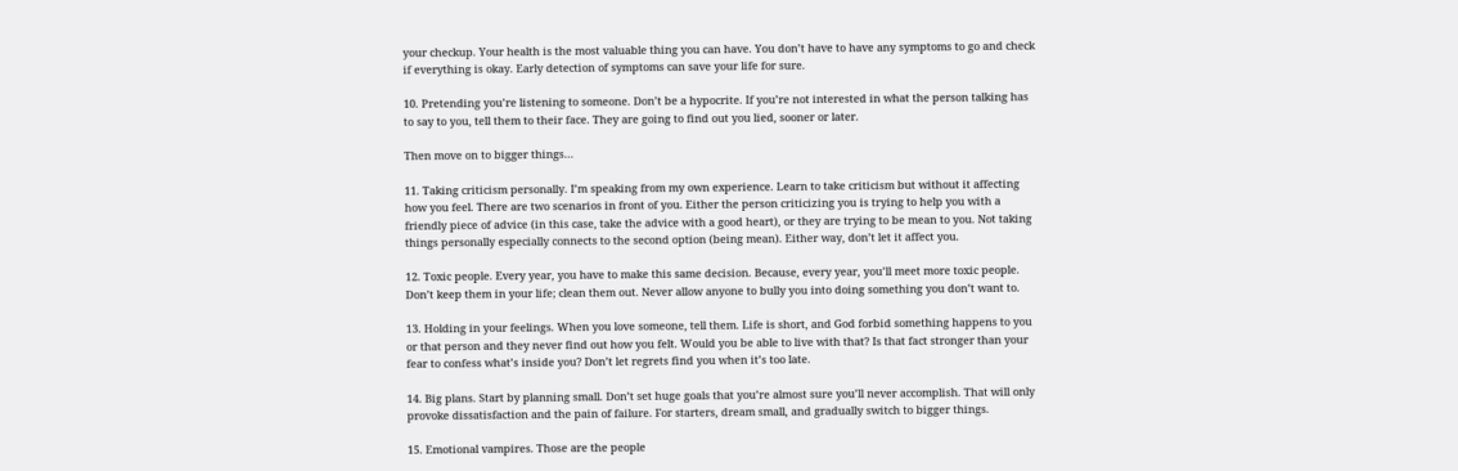your checkup. Your health is the most valuable thing you can have. You don’t have to have any symptoms to go and check if everything is okay. Early detection of symptoms can save your life for sure.

10. Pretending you’re listening to someone. Don’t be a hypocrite. If you’re not interested in what the person talking has to say to you, tell them to their face. They are going to find out you lied, sooner or later.

Then move on to bigger things…

11. Taking criticism personally. I’m speaking from my own experience. Learn to take criticism but without it affecting how you feel. There are two scenarios in front of you. Either the person criticizing you is trying to help you with a friendly piece of advice (in this case, take the advice with a good heart), or they are trying to be mean to you. Not taking things personally especially connects to the second option (being mean). Either way, don’t let it affect you.

12. Toxic people. Every year, you have to make this same decision. Because, every year, you’ll meet more toxic people. Don’t keep them in your life; clean them out. Never allow anyone to bully you into doing something you don’t want to.

13. Holding in your feelings. When you love someone, tell them. Life is short, and God forbid something happens to you or that person and they never find out how you felt. Would you be able to live with that? Is that fact stronger than your fear to confess what’s inside you? Don’t let regrets find you when it’s too late.

14. Big plans. Start by planning small. Don’t set huge goals that you’re almost sure you’ll never accomplish. That will only provoke dissatisfaction and the pain of failure. For starters, dream small, and gradually switch to bigger things.

15. Emotional vampires. Those are the people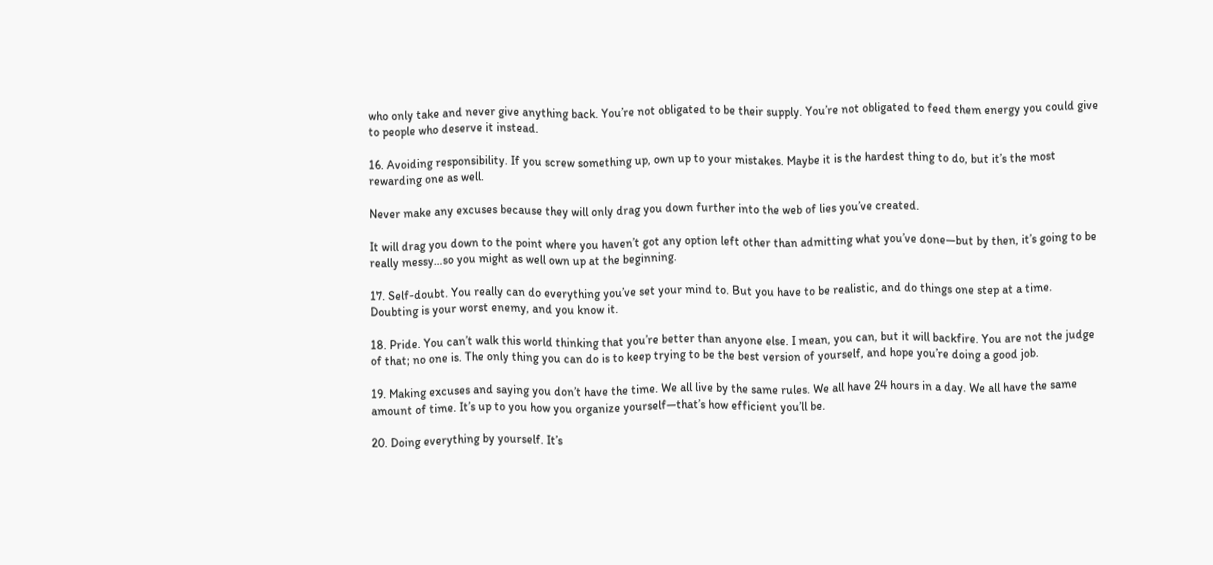who only take and never give anything back. You’re not obligated to be their supply. You’re not obligated to feed them energy you could give to people who deserve it instead.

16. Avoiding responsibility. If you screw something up, own up to your mistakes. Maybe it is the hardest thing to do, but it’s the most rewarding one as well.

Never make any excuses because they will only drag you down further into the web of lies you’ve created.

It will drag you down to the point where you haven’t got any option left other than admitting what you’ve done—but by then, it’s going to be really messy…so you might as well own up at the beginning.

17. Self-doubt. You really can do everything you’ve set your mind to. But you have to be realistic, and do things one step at a time. Doubting is your worst enemy, and you know it.

18. Pride. You can’t walk this world thinking that you’re better than anyone else. I mean, you can, but it will backfire. You are not the judge of that; no one is. The only thing you can do is to keep trying to be the best version of yourself, and hope you’re doing a good job.

19. Making excuses and saying you don’t have the time. We all live by the same rules. We all have 24 hours in a day. We all have the same amount of time. It’s up to you how you organize yourself—that’s how efficient you’ll be.

20. Doing everything by yourself. It’s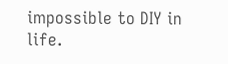impossible to DIY in life.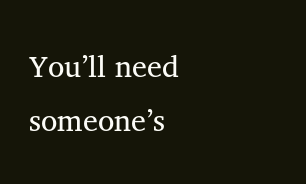You’ll need someone’s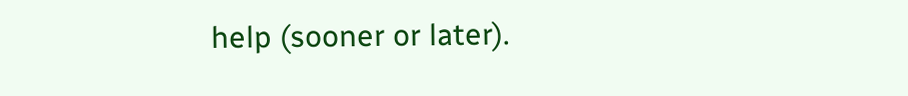help (sooner or later).